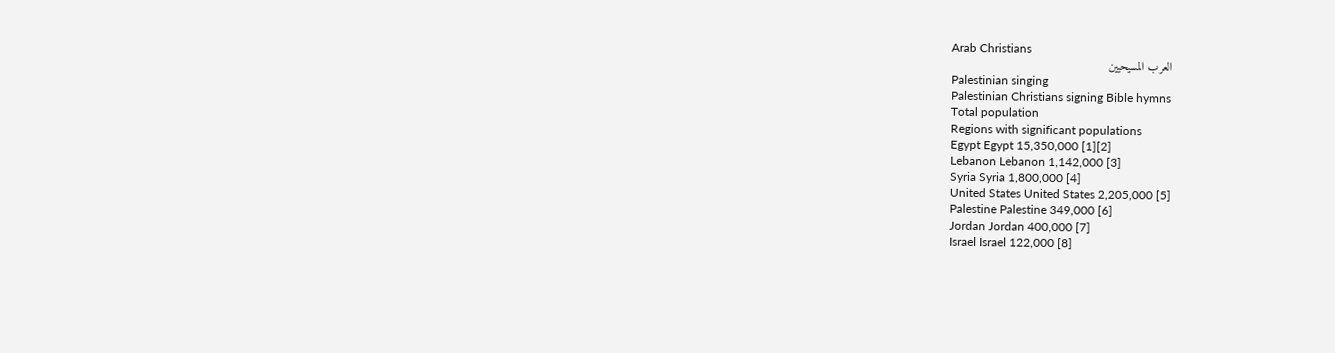Arab Christians
العرب المسيحيين
Palestinian singing
Palestinian Christians signing Bible hymns
Total population
Regions with significant populations
Egypt Egypt 15,350,000 [1][2]
Lebanon Lebanon 1,142,000 [3]
Syria Syria 1,800,000 [4]
United States United States 2,205,000 [5]
Palestine Palestine 349,000 [6]
Jordan Jordan 400,000 [7]
Israel Israel 122,000 [8]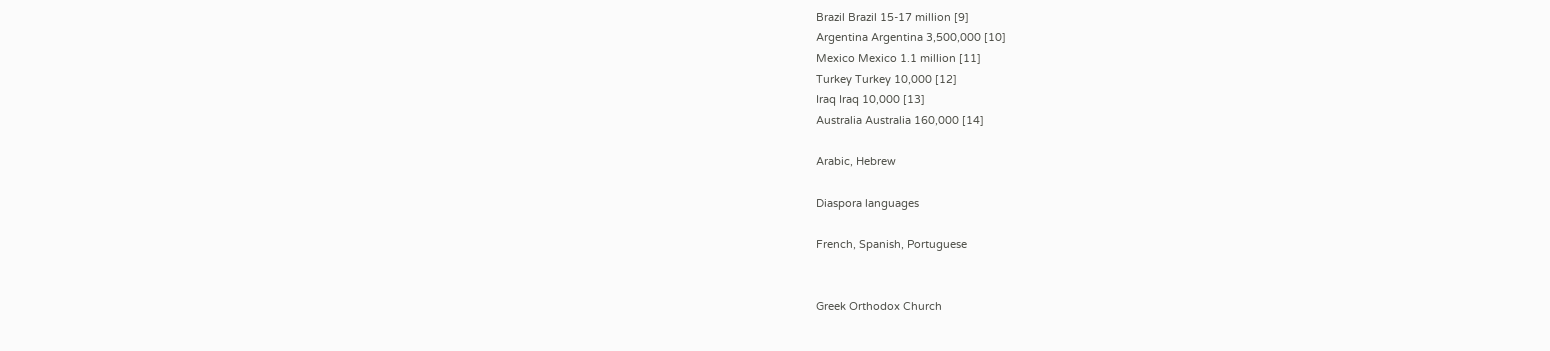Brazil Brazil 15-17 million [9]
Argentina Argentina 3,500,000 [10]
Mexico Mexico 1.1 million [11]
Turkey Turkey 10,000 [12]
Iraq Iraq 10,000 [13]
Australia Australia 160,000 [14]

Arabic, Hebrew

Diaspora languages

French, Spanish, Portuguese


Greek Orthodox Church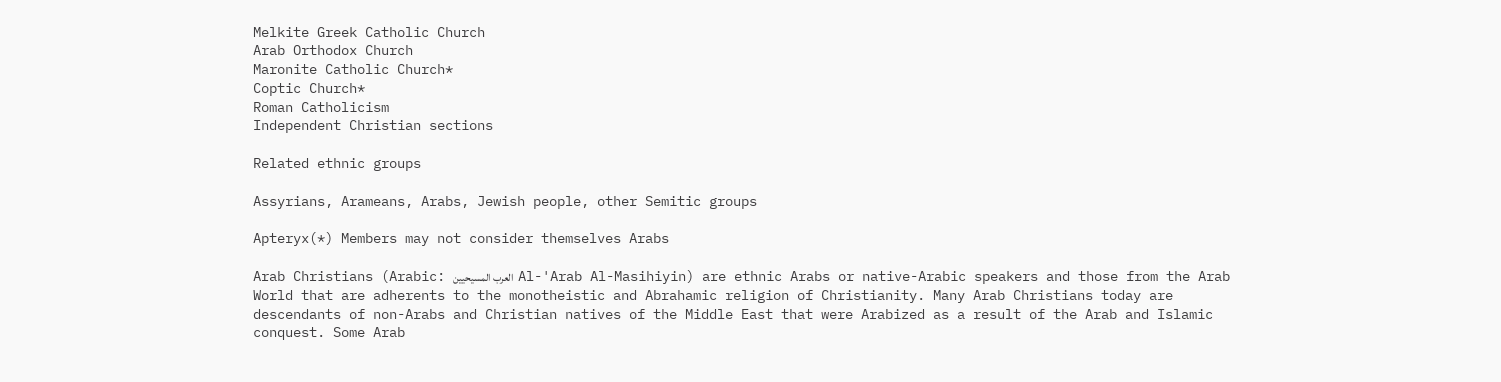Melkite Greek Catholic Church
Arab Orthodox Church
Maronite Catholic Church*
Coptic Church*
Roman Catholicism
Independent Christian sections

Related ethnic groups

Assyrians, Arameans, Arabs, Jewish people, other Semitic groups

Apteryx(*) Members may not consider themselves Arabs

Arab Christians (Arabic: العرب المسيحيين  Al-'Arab Al-Masihiyin) are ethnic Arabs or native-Arabic speakers and those from the Arab World that are adherents to the monotheistic and Abrahamic religion of Christianity. Many Arab Christians today are descendants of non-Arabs and Christian natives of the Middle East that were Arabized as a result of the Arab and Islamic conquest. Some Arab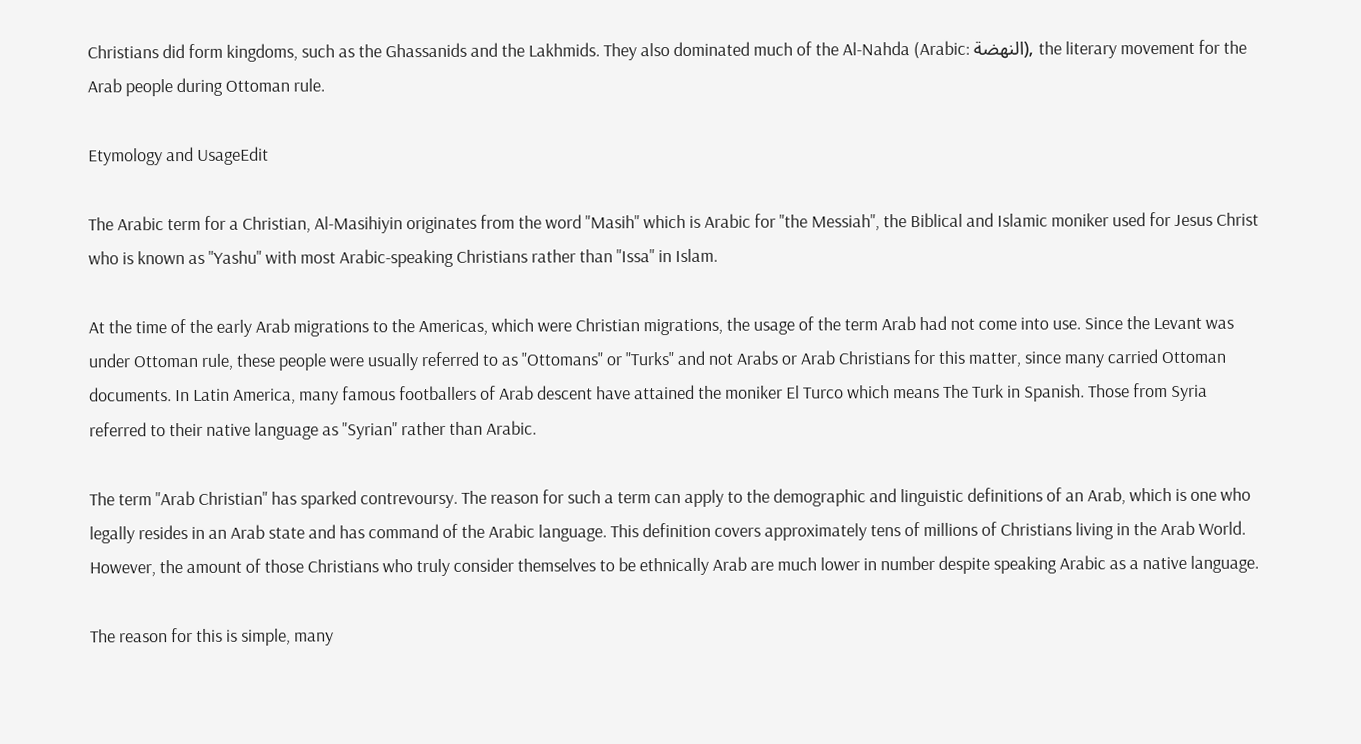Christians did form kingdoms, such as the Ghassanids and the Lakhmids. They also dominated much of the Al-Nahda (Arabic: النهضة), the literary movement for the Arab people during Ottoman rule.

Etymology and UsageEdit

The Arabic term for a Christian, Al-Masihiyin originates from the word "Masih" which is Arabic for "the Messiah", the Biblical and Islamic moniker used for Jesus Christ who is known as "Yashu" with most Arabic-speaking Christians rather than "Issa" in Islam.

At the time of the early Arab migrations to the Americas, which were Christian migrations, the usage of the term Arab had not come into use. Since the Levant was under Ottoman rule, these people were usually referred to as "Ottomans" or "Turks" and not Arabs or Arab Christians for this matter, since many carried Ottoman documents. In Latin America, many famous footballers of Arab descent have attained the moniker El Turco which means The Turk in Spanish. Those from Syria referred to their native language as "Syrian" rather than Arabic.

The term "Arab Christian" has sparked contrevoursy. The reason for such a term can apply to the demographic and linguistic definitions of an Arab, which is one who legally resides in an Arab state and has command of the Arabic language. This definition covers approximately tens of millions of Christians living in the Arab World. However, the amount of those Christians who truly consider themselves to be ethnically Arab are much lower in number despite speaking Arabic as a native language.

The reason for this is simple, many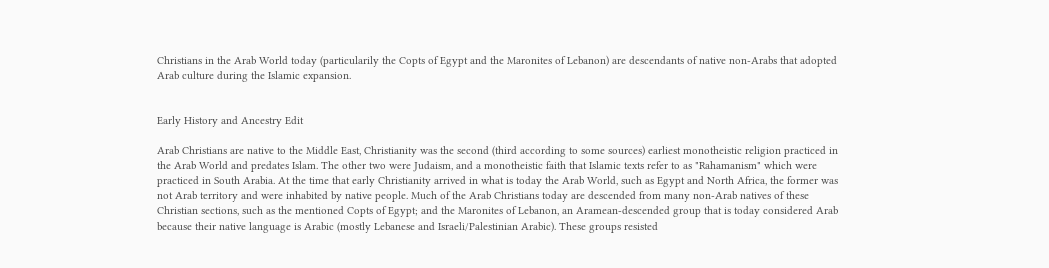Christians in the Arab World today (particularily the Copts of Egypt and the Maronites of Lebanon) are descendants of native non-Arabs that adopted Arab culture during the Islamic expansion.


Early History and Ancestry Edit

Arab Christians are native to the Middle East, Christianity was the second (third according to some sources) earliest monotheistic religion practiced in the Arab World and predates Islam. The other two were Judaism, and a monotheistic faith that Islamic texts refer to as "Rahamanism" which were practiced in South Arabia. At the time that early Christianity arrived in what is today the Arab World, such as Egypt and North Africa, the former was not Arab territory and were inhabited by native people. Much of the Arab Christians today are descended from many non-Arab natives of these Christian sections, such as the mentioned Copts of Egypt; and the Maronites of Lebanon, an Aramean-descended group that is today considered Arab because their native language is Arabic (mostly Lebanese and Israeli/Palestinian Arabic). These groups resisted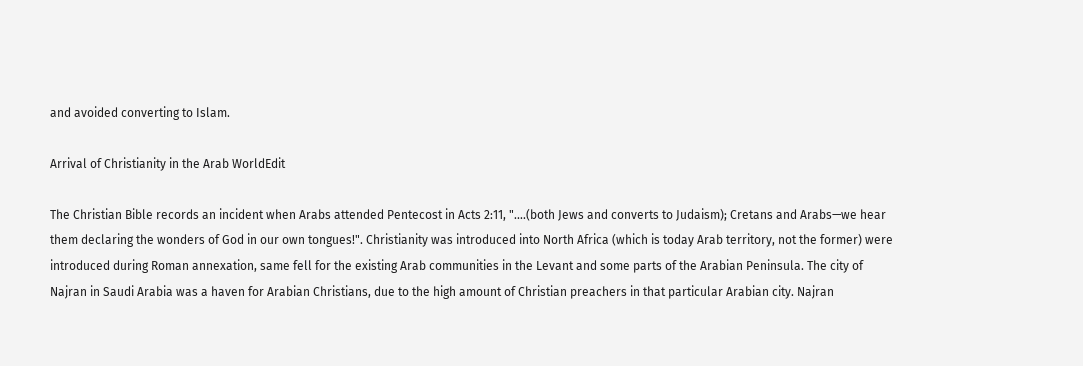and avoided converting to Islam.

Arrival of Christianity in the Arab WorldEdit

The Christian Bible records an incident when Arabs attended Pentecost in Acts 2:11, "....(both Jews and converts to Judaism); Cretans and Arabs—we hear them declaring the wonders of God in our own tongues!". Christianity was introduced into North Africa (which is today Arab territory, not the former) were introduced during Roman annexation, same fell for the existing Arab communities in the Levant and some parts of the Arabian Peninsula. The city of Najran in Saudi Arabia was a haven for Arabian Christians, due to the high amount of Christian preachers in that particular Arabian city. Najran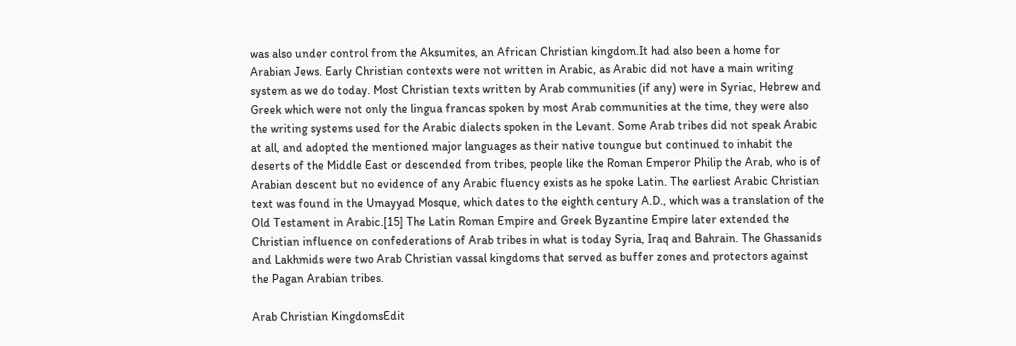was also under control from the Aksumites, an African Christian kingdom.It had also been a home for Arabian Jews. Early Christian contexts were not written in Arabic, as Arabic did not have a main writing system as we do today. Most Christian texts written by Arab communities (if any) were in Syriac, Hebrew and Greek which were not only the lingua francas spoken by most Arab communities at the time, they were also the writing systems used for the Arabic dialects spoken in the Levant. Some Arab tribes did not speak Arabic at all, and adopted the mentioned major languages as their native toungue but continued to inhabit the deserts of the Middle East or descended from tribes, people like the Roman Emperor Philip the Arab, who is of Arabian descent but no evidence of any Arabic fluency exists as he spoke Latin. The earliest Arabic Christian text was found in the Umayyad Mosque, which dates to the eighth century A.D., which was a translation of the Old Testament in Arabic.[15] The Latin Roman Empire and Greek Byzantine Empire later extended the Christian influence on confederations of Arab tribes in what is today Syria, Iraq and Bahrain. The Ghassanids and Lakhmids were two Arab Christian vassal kingdoms that served as buffer zones and protectors against the Pagan Arabian tribes.

Arab Christian KingdomsEdit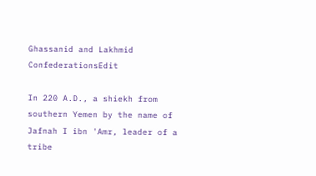Ghassanid and Lakhmid ConfederationsEdit

In 220 A.D., a shiekh from southern Yemen by the name of Jafnah I ibn 'Amr, leader of a tribe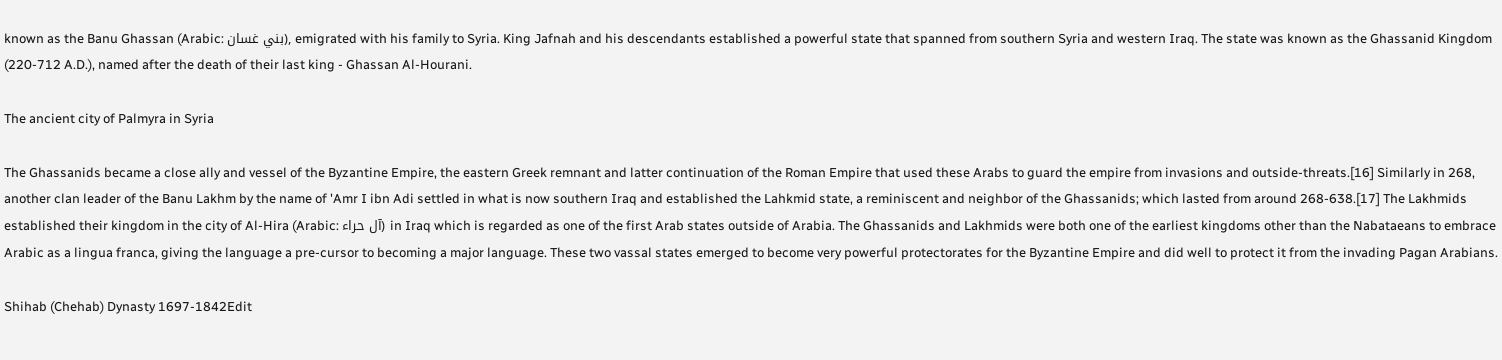known as the Banu Ghassan (Arabic: بني غسان), emigrated with his family to Syria. King Jafnah and his descendants established a powerful state that spanned from southern Syria and western Iraq. The state was known as the Ghassanid Kingdom (220-712 A.D.), named after the death of their last king - Ghassan Al-Hourani.

The ancient city of Palmyra in Syria

The Ghassanids became a close ally and vessel of the Byzantine Empire, the eastern Greek remnant and latter continuation of the Roman Empire that used these Arabs to guard the empire from invasions and outside-threats.[16] Similarly in 268, another clan leader of the Banu Lakhm by the name of 'Amr I ibn Adi settled in what is now southern Iraq and established the Lahkmid state, a reminiscent and neighbor of the Ghassanids; which lasted from around 268-638.[17] The Lakhmids established their kingdom in the city of Al-Hira (Arabic: آل حراء) in Iraq which is regarded as one of the first Arab states outside of Arabia. The Ghassanids and Lakhmids were both one of the earliest kingdoms other than the Nabataeans to embrace Arabic as a lingua franca, giving the language a pre-cursor to becoming a major language. These two vassal states emerged to become very powerful protectorates for the Byzantine Empire and did well to protect it from the invading Pagan Arabians.

Shihab (Chehab) Dynasty 1697-1842Edit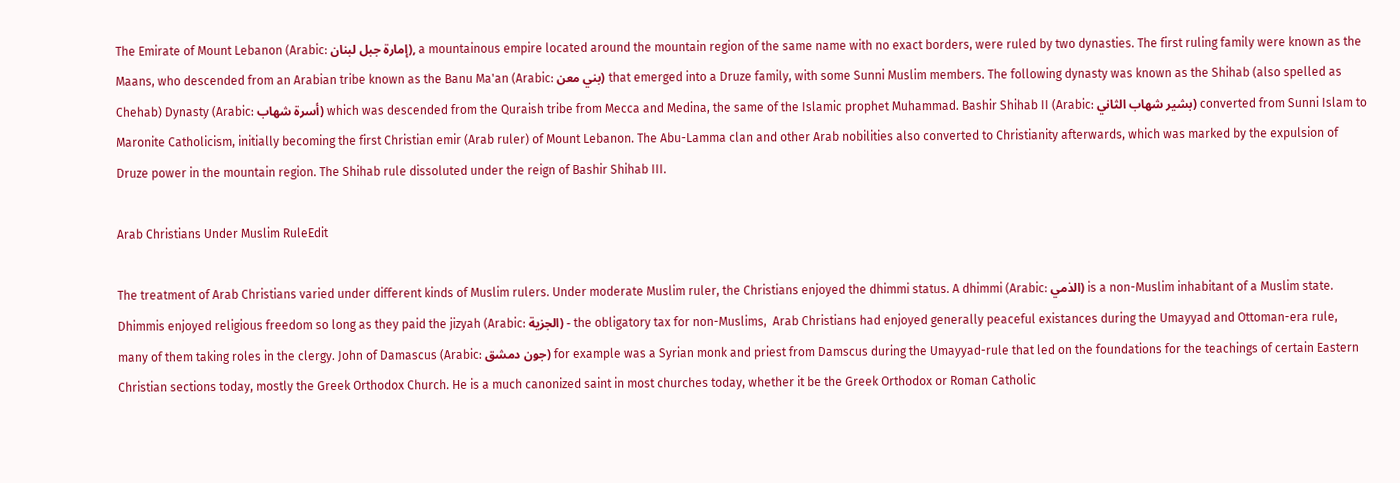The Emirate of Mount Lebanon (Arabic: إمارة جبل لبنان), a mountainous empire located around the mountain region of the same name with no exact borders, were ruled by two dynasties. The first ruling family were known as the Maans, who descended from an Arabian tribe known as the Banu Ma'an (Arabic: بني معن) that emerged into a Druze family, with some Sunni Muslim members. The following dynasty was known as the Shihab (also spelled as Chehab) Dynasty (Arabic: أسرة شهاب) which was descended from the Quraish tribe from Mecca and Medina, the same of the Islamic prophet Muhammad. Bashir Shihab II (Arabic: بشير شهاب الثاني) converted from Sunni Islam to Maronite Catholicism, initially becoming the first Christian emir (Arab ruler) of Mount Lebanon. The Abu-Lamma clan and other Arab nobilities also converted to Christianity afterwards, which was marked by the expulsion of Druze power in the mountain region. The Shihab rule dissoluted under the reign of Bashir Shihab III.

Arab Christians Under Muslim RuleEdit

The treatment of Arab Christians varied under different kinds of Muslim rulers. Under moderate Muslim ruler, the Christians enjoyed the dhimmi status. A dhimmi (Arabic: الذمي) is a non-Muslim inhabitant of a Muslim state. Dhimmis enjoyed religious freedom so long as they paid the jizyah (Arabic: الجزية) - the obligatory tax for non-Muslims,  Arab Christians had enjoyed generally peaceful existances during the Umayyad and Ottoman-era rule, many of them taking roles in the clergy. John of Damascus (Arabic: جون دمشق) for example was a Syrian monk and priest from Damscus during the Umayyad-rule that led on the foundations for the teachings of certain Eastern Christian sections today, mostly the Greek Orthodox Church. He is a much canonized saint in most churches today, whether it be the Greek Orthodox or Roman Catholic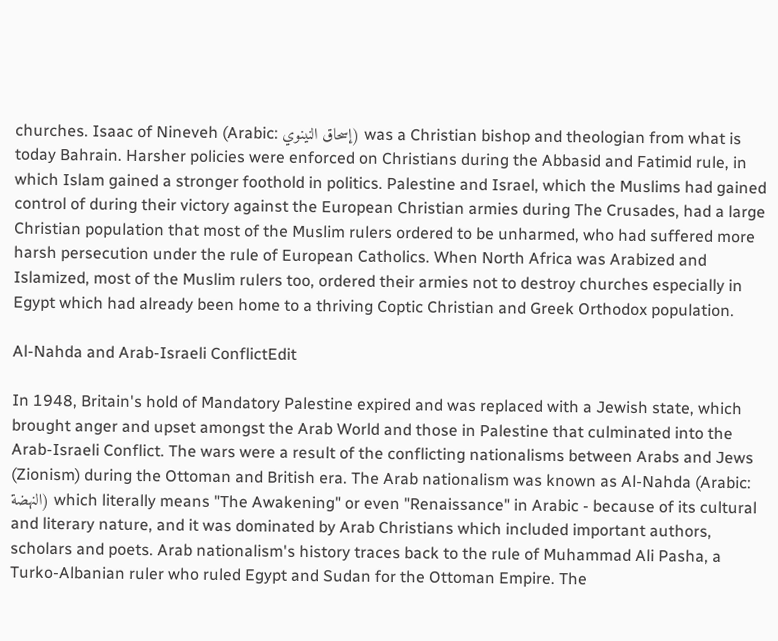churches. Isaac of Nineveh (Arabic: إسحاق النينوي) was a Christian bishop and theologian from what is today Bahrain. Harsher policies were enforced on Christians during the Abbasid and Fatimid rule, in which Islam gained a stronger foothold in politics. Palestine and Israel, which the Muslims had gained control of during their victory against the European Christian armies during The Crusades, had a large Christian population that most of the Muslim rulers ordered to be unharmed, who had suffered more harsh persecution under the rule of European Catholics. When North Africa was Arabized and Islamized, most of the Muslim rulers too, ordered their armies not to destroy churches especially in Egypt which had already been home to a thriving Coptic Christian and Greek Orthodox population.

Al-Nahda and Arab-Israeli ConflictEdit

In 1948, Britain's hold of Mandatory Palestine expired and was replaced with a Jewish state, which brought anger and upset amongst the Arab World and those in Palestine that culminated into the Arab-Israeli Conflict. The wars were a result of the conflicting nationalisms between Arabs and Jews (Zionism) during the Ottoman and British era. The Arab nationalism was known as Al-Nahda (Arabic: النهضة) which literally means "The Awakening" or even "Renaissance" in Arabic - because of its cultural and literary nature, and it was dominated by Arab Christians which included important authors, scholars and poets. Arab nationalism's history traces back to the rule of Muhammad Ali Pasha, a Turko-Albanian ruler who ruled Egypt and Sudan for the Ottoman Empire. The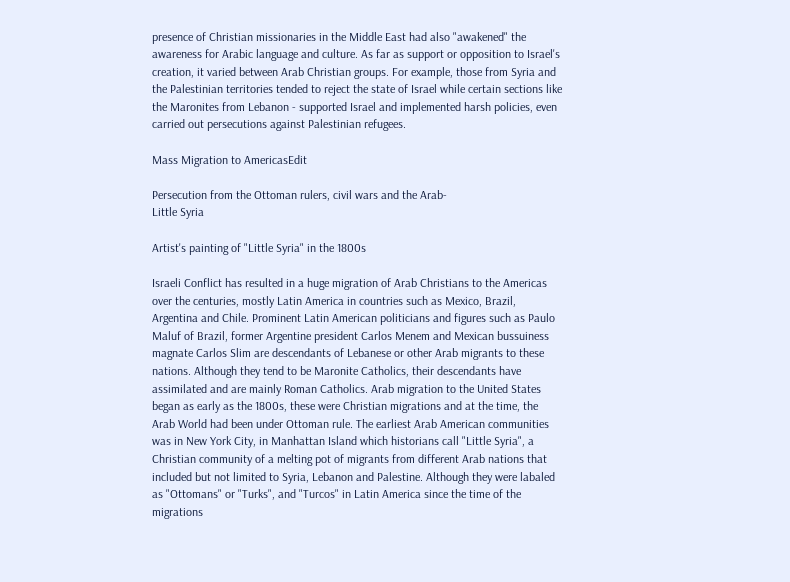presence of Christian missionaries in the Middle East had also "awakened" the awareness for Arabic language and culture. As far as support or opposition to Israel's creation, it varied between Arab Christian groups. For example, those from Syria and the Palestinian territories tended to reject the state of Israel while certain sections like the Maronites from Lebanon - supported Israel and implemented harsh policies, even carried out persecutions against Palestinian refugees.

Mass Migration to AmericasEdit

Persecution from the Ottoman rulers, civil wars and the Arab-
Little Syria

Artist's painting of "Little Syria" in the 1800s

Israeli Conflict has resulted in a huge migration of Arab Christians to the Americas over the centuries, mostly Latin America in countries such as Mexico, Brazil, Argentina and Chile. Prominent Latin American politicians and figures such as Paulo Maluf of Brazil, former Argentine president Carlos Menem and Mexican bussuiness magnate Carlos Slim are descendants of Lebanese or other Arab migrants to these nations. Although they tend to be Maronite Catholics, their descendants have assimilated and are mainly Roman Catholics. Arab migration to the United States began as early as the 1800s, these were Christian migrations and at the time, the Arab World had been under Ottoman rule. The earliest Arab American communities was in New York City, in Manhattan Island which historians call "Little Syria", a Christian community of a melting pot of migrants from different Arab nations that included but not limited to Syria, Lebanon and Palestine. Although they were labaled as "Ottomans" or "Turks", and "Turcos" in Latin America since the time of the migrations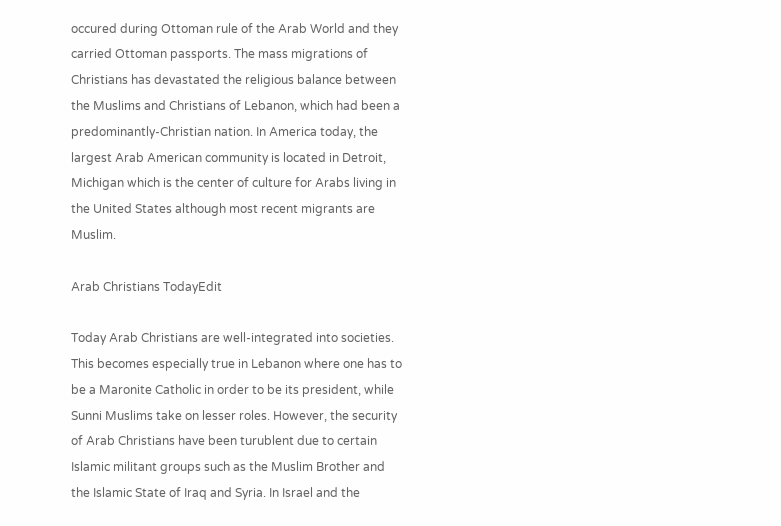occured during Ottoman rule of the Arab World and they carried Ottoman passports. The mass migrations of Christians has devastated the religious balance between the Muslims and Christians of Lebanon, which had been a predominantly-Christian nation. In America today, the largest Arab American community is located in Detroit, Michigan which is the center of culture for Arabs living in the United States although most recent migrants are Muslim.

Arab Christians TodayEdit

Today Arab Christians are well-integrated into societies. This becomes especially true in Lebanon where one has to be a Maronite Catholic in order to be its president, while Sunni Muslims take on lesser roles. However, the security of Arab Christians have been turublent due to certain Islamic militant groups such as the Muslim Brother and the Islamic State of Iraq and Syria. In Israel and the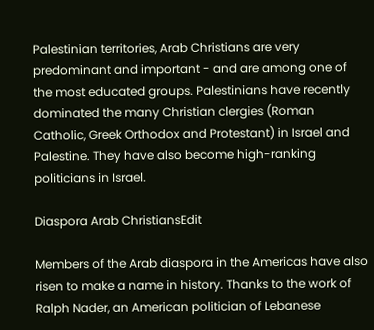Palestinian territories, Arab Christians are very predominant and important - and are among one of the most educated groups. Palestinians have recently dominated the many Christian clergies (Roman Catholic, Greek Orthodox and Protestant) in Israel and Palestine. They have also become high-ranking politicians in Israel.

Diaspora Arab ChristiansEdit

Members of the Arab diaspora in the Americas have also risen to make a name in history. Thanks to the work of Ralph Nader, an American politician of Lebanese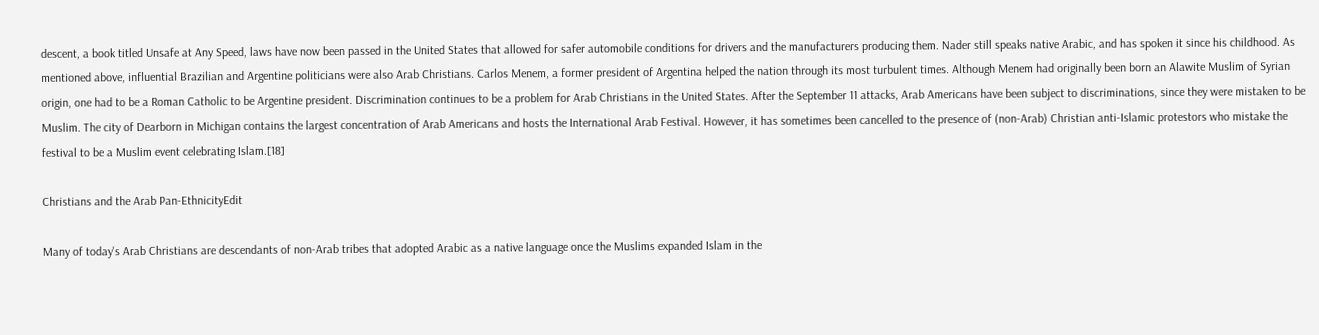descent, a book titled Unsafe at Any Speed, laws have now been passed in the United States that allowed for safer automobile conditions for drivers and the manufacturers producing them. Nader still speaks native Arabic, and has spoken it since his childhood. As mentioned above, influential Brazilian and Argentine politicians were also Arab Christians. Carlos Menem, a former president of Argentina helped the nation through its most turbulent times. Although Menem had originally been born an Alawite Muslim of Syrian origin, one had to be a Roman Catholic to be Argentine president. Discrimination continues to be a problem for Arab Christians in the United States. After the September 11 attacks, Arab Americans have been subject to discriminations, since they were mistaken to be Muslim. The city of Dearborn in Michigan contains the largest concentration of Arab Americans and hosts the International Arab Festival. However, it has sometimes been cancelled to the presence of (non-Arab) Christian anti-Islamic protestors who mistake the festival to be a Muslim event celebrating Islam.[18]

Christians and the Arab Pan-EthnicityEdit

Many of today's Arab Christians are descendants of non-Arab tribes that adopted Arabic as a native language once the Muslims expanded Islam in the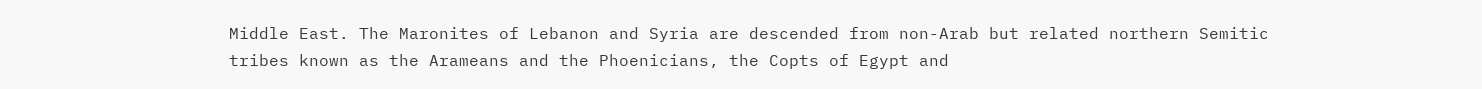Middle East. The Maronites of Lebanon and Syria are descended from non-Arab but related northern Semitic tribes known as the Arameans and the Phoenicians, the Copts of Egypt and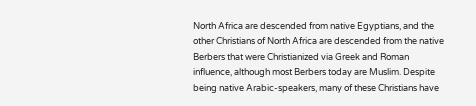North Africa are descended from native Egyptians, and the other Christians of North Africa are descended from the native Berbers that were Christianized via Greek and Roman influence, although most Berbers today are Muslim. Despite being native Arabic-speakers, many of these Christians have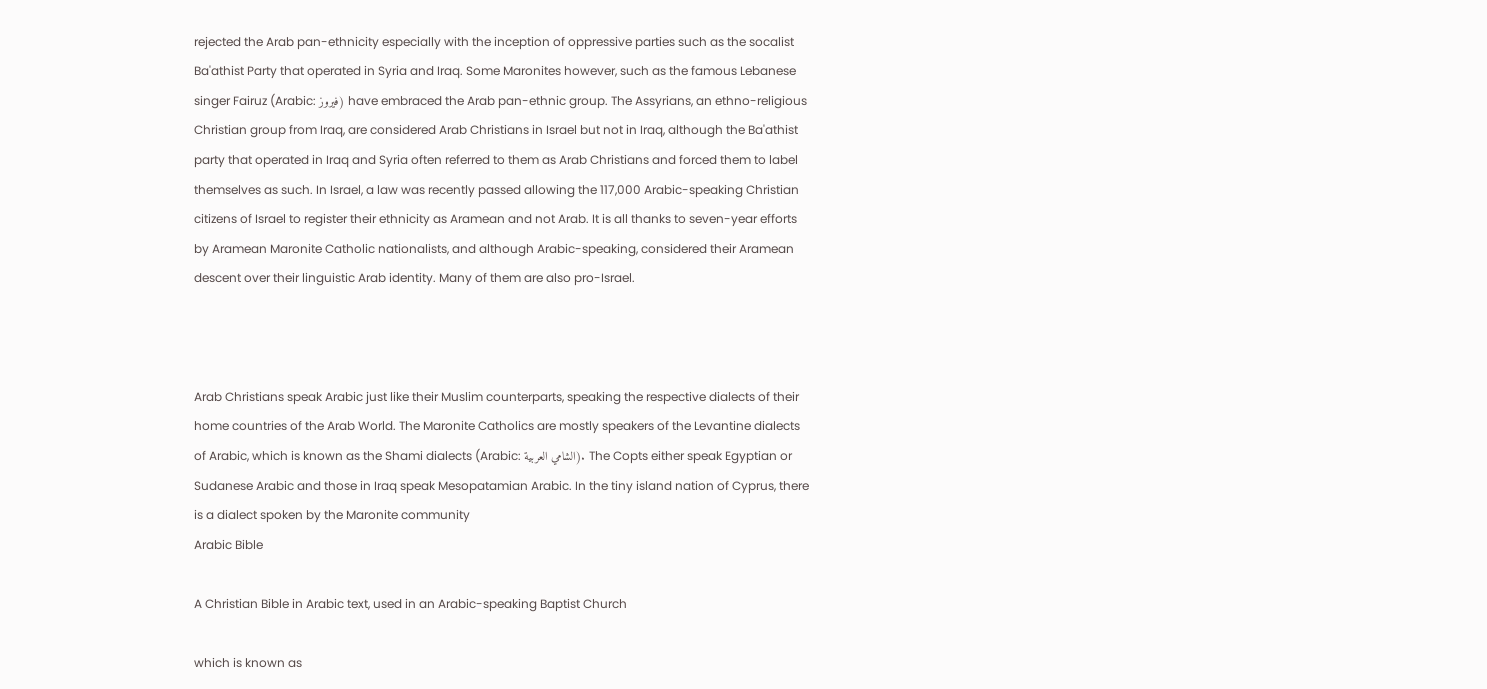rejected the Arab pan-ethnicity especially with the inception of oppressive parties such as the socalist Ba'athist Party that operated in Syria and Iraq. Some Maronites however, such as the famous Lebanese singer Fairuz (Arabic: فيروز) have embraced the Arab pan-ethnic group. The Assyrians, an ethno-religious Christian group from Iraq, are considered Arab Christians in Israel but not in Iraq, although the Ba'athist party that operated in Iraq and Syria often referred to them as Arab Christians and forced them to label themselves as such. In Israel, a law was recently passed allowing the 117,000 Arabic-speaking Christian citizens of Israel to register their ethnicity as Aramean and not Arab. It is all thanks to seven-year efforts by Aramean Maronite Catholic nationalists, and although Arabic-speaking, considered their Aramean descent over their linguistic Arab identity. Many of them are also pro-Israel.



Arab Christians speak Arabic just like their Muslim counterparts, speaking the respective dialects of their home countries of the Arab World. The Maronite Catholics are mostly speakers of the Levantine dialects of Arabic, which is known as the Shami dialects (Arabic: الشامي العربية). The Copts either speak Egyptian or Sudanese Arabic and those in Iraq speak Mesopatamian Arabic. In the tiny island nation of Cyprus, there is a dialect spoken by the Maronite community
Arabic Bible

A Christian Bible in Arabic text, used in an Arabic-speaking Baptist Church

which is known as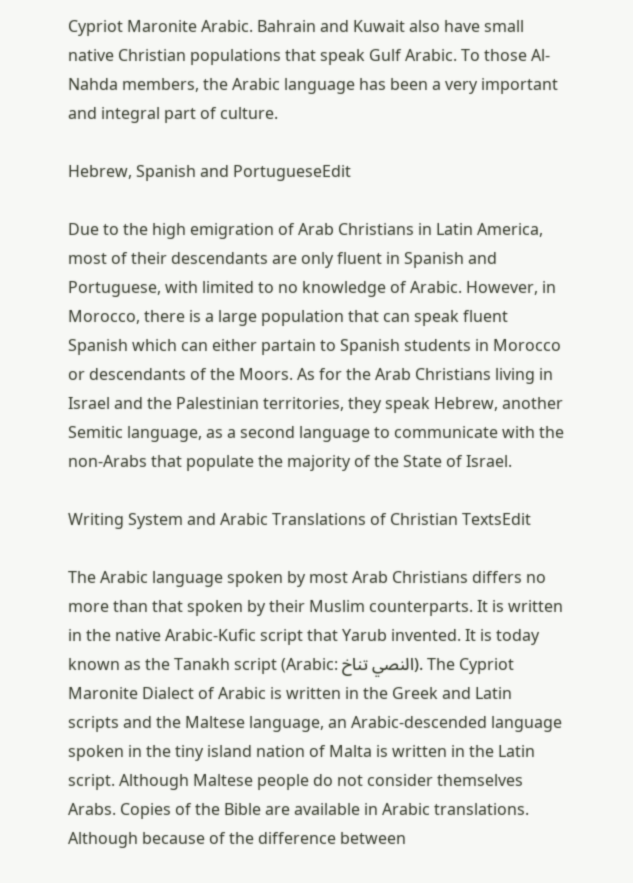Cypriot Maronite Arabic. Bahrain and Kuwait also have small native Christian populations that speak Gulf Arabic. To those Al-Nahda members, the Arabic language has been a very important and integral part of culture.

Hebrew, Spanish and PortugueseEdit

Due to the high emigration of Arab Christians in Latin America, most of their descendants are only fluent in Spanish and Portuguese, with limited to no knowledge of Arabic. However, in Morocco, there is a large population that can speak fluent Spanish which can either partain to Spanish students in Morocco or descendants of the Moors. As for the Arab Christians living in Israel and the Palestinian territories, they speak Hebrew, another Semitic language, as a second language to communicate with the non-Arabs that populate the majority of the State of Israel.

Writing System and Arabic Translations of Christian TextsEdit

The Arabic language spoken by most Arab Christians differs no more than that spoken by their Muslim counterparts. It is written in the native Arabic-Kufic script that Yarub invented. It is today known as the Tanakh script (Arabic: النصي تناخ). The Cypriot Maronite Dialect of Arabic is written in the Greek and Latin scripts and the Maltese language, an Arabic-descended language spoken in the tiny island nation of Malta is written in the Latin script. Although Maltese people do not consider themselves Arabs. Copies of the Bible are available in Arabic translations. Although because of the difference between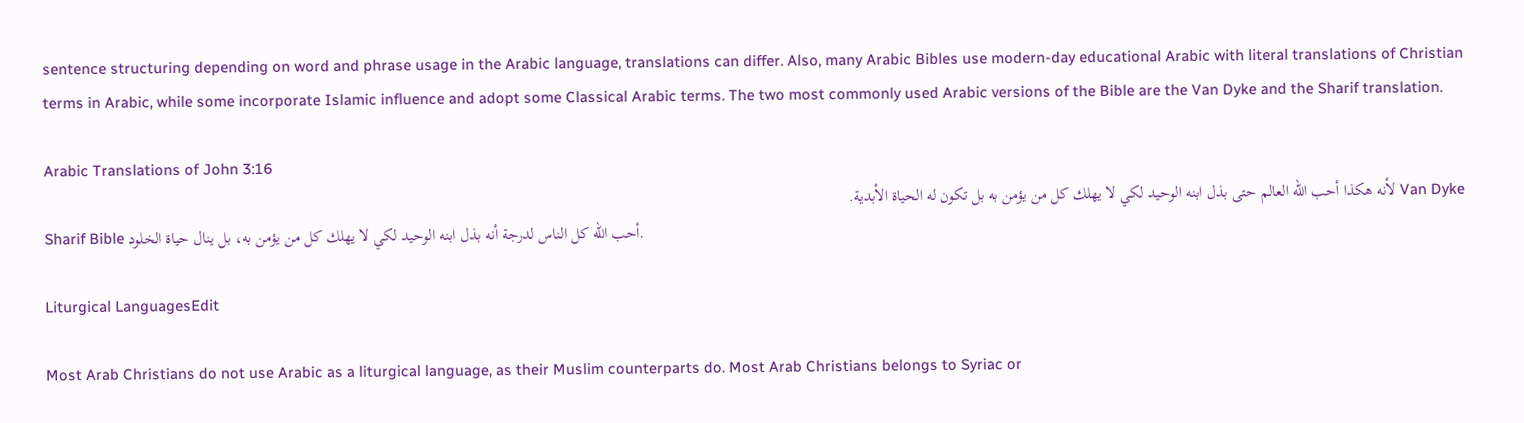sentence structuring depending on word and phrase usage in the Arabic language, translations can differ. Also, many Arabic Bibles use modern-day educational Arabic with literal translations of Christian terms in Arabic, while some incorporate Islamic influence and adopt some Classical Arabic terms. The two most commonly used Arabic versions of the Bible are the Van Dyke and the Sharif translation.

Arabic Translations of John 3:16
Van Dyke لأنه هكذا أحب الله العالم حتى بذل ابنه الوحيد لكي لا يهلك كل من يؤمن به بل تكون له الحياة الأبدية.
Sharif Bible أحب الله كل الناس لدرجة أنه بذل ابنه الوحيد لكي لا يهلك كل من يؤمن به، بل ينال حياة الخلود.

Liturgical LanguagesEdit

Most Arab Christians do not use Arabic as a liturgical language, as their Muslim counterparts do. Most Arab Christians belongs to Syriac or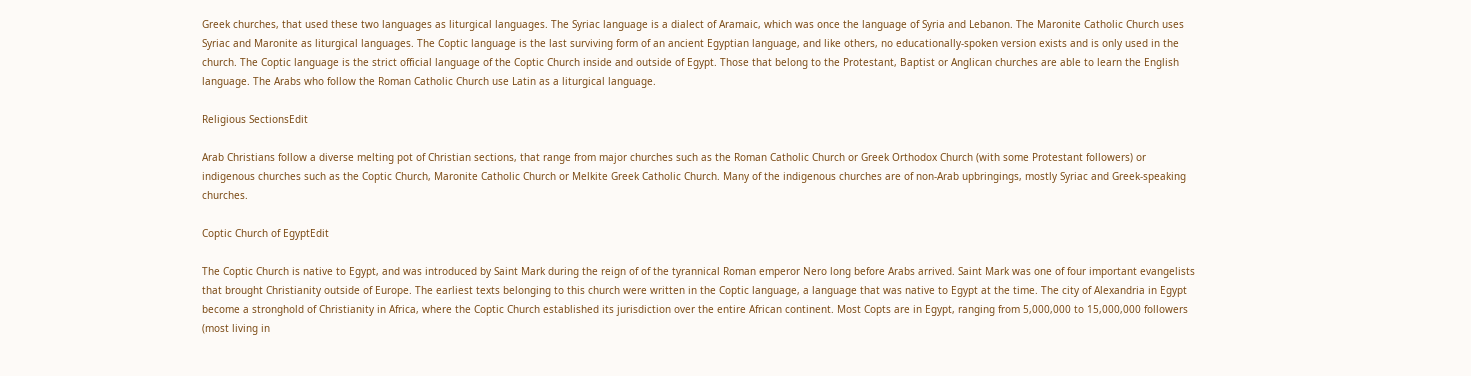Greek churches, that used these two languages as liturgical languages. The Syriac language is a dialect of Aramaic, which was once the language of Syria and Lebanon. The Maronite Catholic Church uses Syriac and Maronite as liturgical languages. The Coptic language is the last surviving form of an ancient Egyptian language, and like others, no educationally-spoken version exists and is only used in the church. The Coptic language is the strict official language of the Coptic Church inside and outside of Egypt. Those that belong to the Protestant, Baptist or Anglican churches are able to learn the English language. The Arabs who follow the Roman Catholic Church use Latin as a liturgical language.

Religious SectionsEdit

Arab Christians follow a diverse melting pot of Christian sections, that range from major churches such as the Roman Catholic Church or Greek Orthodox Church (with some Protestant followers) or indigenous churches such as the Coptic Church, Maronite Catholic Church or Melkite Greek Catholic Church. Many of the indigenous churches are of non-Arab upbringings, mostly Syriac and Greek-speaking churches.

Coptic Church of EgyptEdit

The Coptic Church is native to Egypt, and was introduced by Saint Mark during the reign of of the tyrannical Roman emperor Nero long before Arabs arrived. Saint Mark was one of four important evangelists that brought Christianity outside of Europe. The earliest texts belonging to this church were written in the Coptic language, a language that was native to Egypt at the time. The city of Alexandria in Egypt become a stronghold of Christianity in Africa, where the Coptic Church established its jurisdiction over the entire African continent. Most Copts are in Egypt, ranging from 5,000,000 to 15,000,000 followers (most living in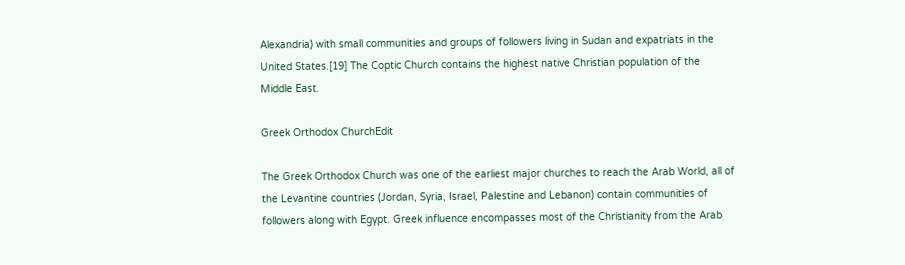Alexandria) with small communities and groups of followers living in Sudan and expatriats in the United States.[19] The Coptic Church contains the highest native Christian population of the Middle East.

Greek Orthodox ChurchEdit

The Greek Orthodox Church was one of the earliest major churches to reach the Arab World, all of the Levantine countries (Jordan, Syria, Israel, Palestine and Lebanon) contain communities of followers along with Egypt. Greek influence encompasses most of the Christianity from the Arab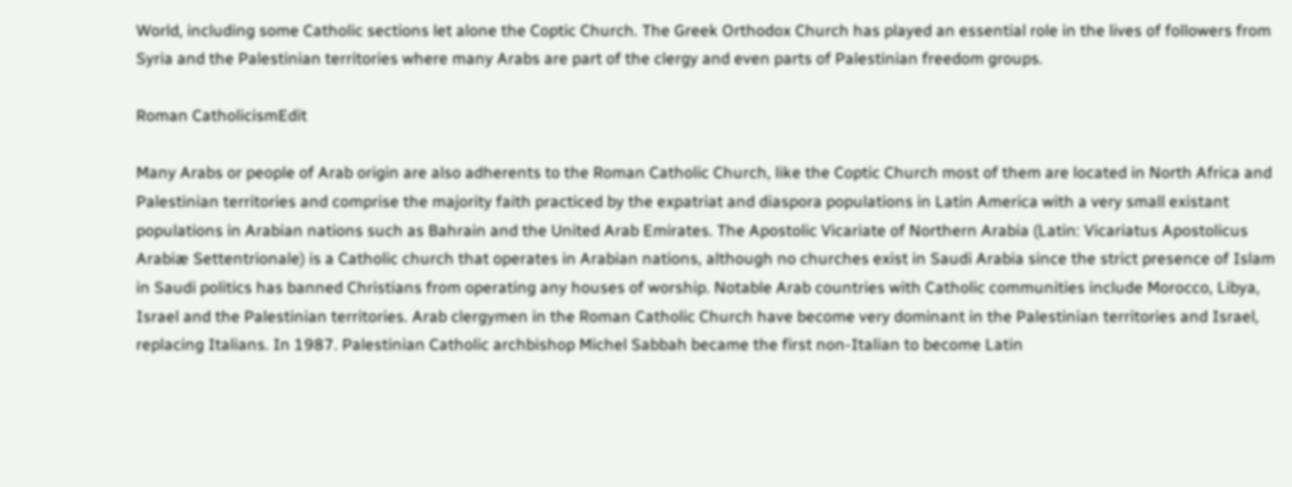World, including some Catholic sections let alone the Coptic Church. The Greek Orthodox Church has played an essential role in the lives of followers from Syria and the Palestinian territories where many Arabs are part of the clergy and even parts of Palestinian freedom groups.

Roman CatholicismEdit

Many Arabs or people of Arab origin are also adherents to the Roman Catholic Church, like the Coptic Church most of them are located in North Africa and Palestinian territories and comprise the majority faith practiced by the expatriat and diaspora populations in Latin America with a very small existant populations in Arabian nations such as Bahrain and the United Arab Emirates. The Apostolic Vicariate of Northern Arabia (Latin: Vicariatus Apostolicus Arabiæ Settentrionale) is a Catholic church that operates in Arabian nations, although no churches exist in Saudi Arabia since the strict presence of Islam in Saudi politics has banned Christians from operating any houses of worship. Notable Arab countries with Catholic communities include Morocco, Libya, Israel and the Palestinian territories. Arab clergymen in the Roman Catholic Church have become very dominant in the Palestinian territories and Israel, replacing Italians. In 1987. Palestinian Catholic archbishop Michel Sabbah became the first non-Italian to become Latin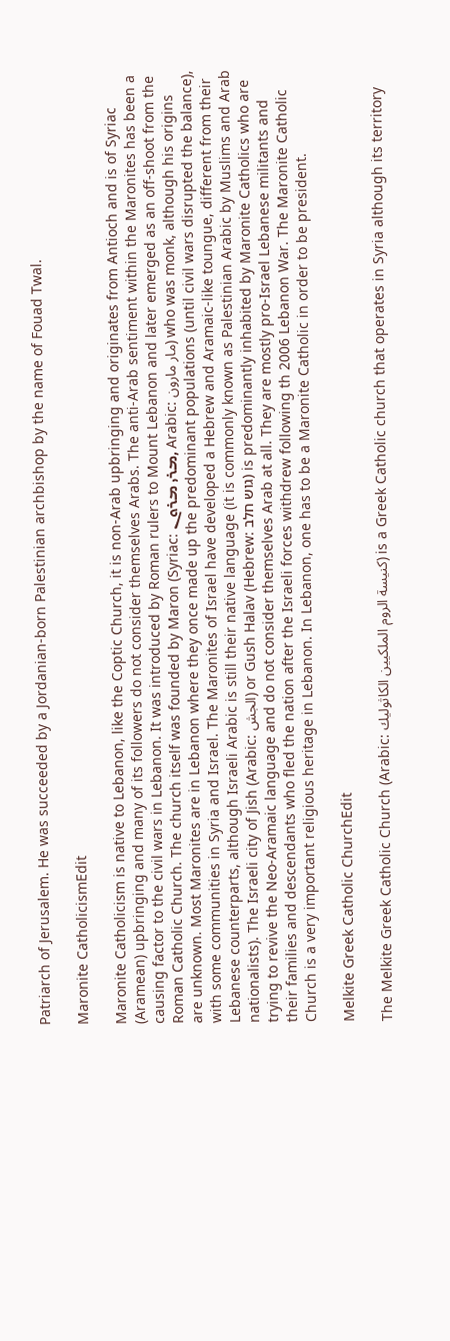Patriarch of Jerusalem. He was succeeded by a Jordanian-born Palestinian archbishop by the name of Fouad Twal.

Maronite CatholicismEdit

Maronite Catholicism is native to Lebanon, like the Coptic Church, it is non-Arab upbringing and originates from Antioch and is of Syriac (Aramean) upbringing and many of its followers do not consider themselves Arabs. The anti-Arab sentiment within the Maronites has been a causing factor to the civil wars in Lebanon. It was introduced by Roman rulers to Mount Lebanon and later emerged as an off-shoot from the Roman Catholic Church. The church itself was founded by Maron (Syriac: ܡܪܝ ܡܪܘܢ, Arabic: مار مارون) who was monk, although his origins are unknown. Most Maronites are in Lebanon where they once made up the predominant populations (until civil wars disrupted the balance), with some communities in Syria and Israel. The Maronites of Israel have developed a Hebrew and Aramaic-like toungue, different from their Lebanese counterparts, although Israeli Arabic is still their native language (it is commonly known as Palestinian Arabic by Muslims and Arab nationalists). The Israeli city of Jish (Arabic: الجش) or Gush Halav (Hebrew: גוש חלב) is predominantly inhabited by Maronite Catholics who are trying to revive the Neo-Aramaic language and do not consider themselves Arab at all. They are mostly pro-Israel Lebanese militants and their families and descendants who fled the nation after the Israeli forces withdrew following th 2006 Lebanon War. The Maronite Catholic Church is a very important religious heritage in Lebanon. In Lebanon, one has to be a Maronite Catholic in order to be president.

Melkite Greek Catholic ChurchEdit

The Melkite Greek Catholic Church (Arabic: كنيسة الروم الملكيين الكاثوليك) is a Greek Catholic church that operates in Syria although its territory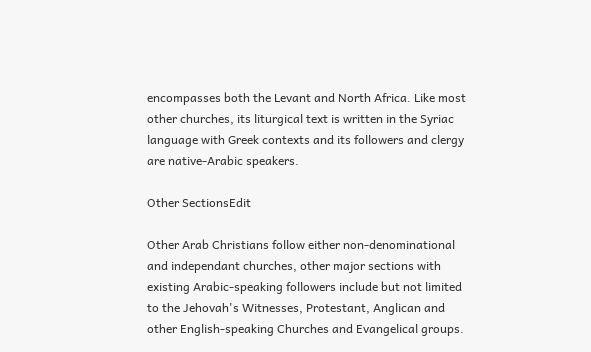encompasses both the Levant and North Africa. Like most other churches, its liturgical text is written in the Syriac language with Greek contexts and its followers and clergy are native-Arabic speakers.

Other SectionsEdit

Other Arab Christians follow either non-denominational and independant churches, other major sections with existing Arabic-speaking followers include but not limited to the Jehovah's Witnesses, Protestant, Anglican and other English-speaking Churches and Evangelical groups.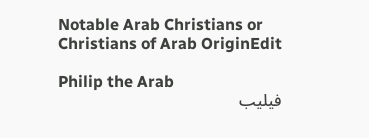Notable Arab Christians or Christians of Arab OriginEdit

Philip the Arab
فيليب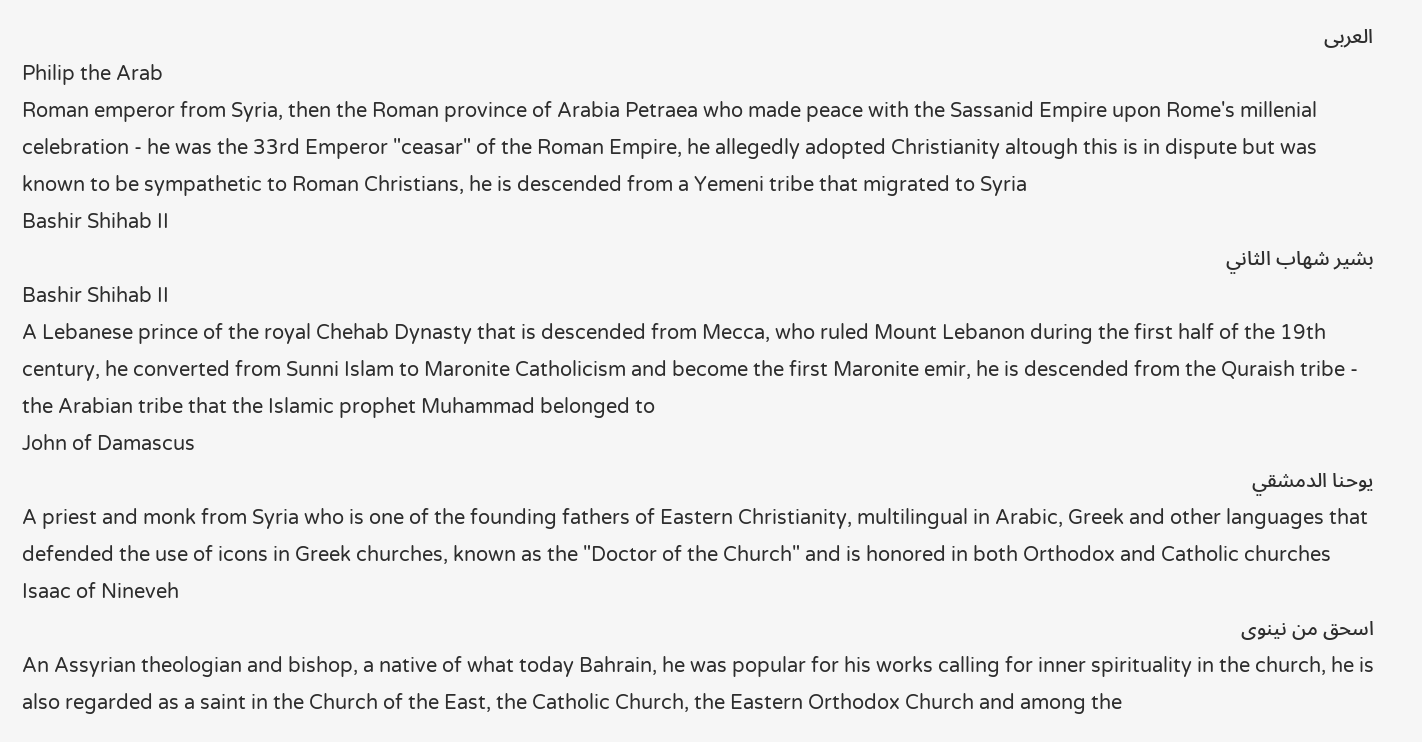العربى
Philip the Arab
Roman emperor from Syria, then the Roman province of Arabia Petraea who made peace with the Sassanid Empire upon Rome's millenial celebration - he was the 33rd Emperor "ceasar" of the Roman Empire, he allegedly adopted Christianity altough this is in dispute but was known to be sympathetic to Roman Christians, he is descended from a Yemeni tribe that migrated to Syria
Bashir Shihab II
بشير شهاب الثاني
Bashir Shihab II
A Lebanese prince of the royal Chehab Dynasty that is descended from Mecca, who ruled Mount Lebanon during the first half of the 19th century, he converted from Sunni Islam to Maronite Catholicism and become the first Maronite emir, he is descended from the Quraish tribe - the Arabian tribe that the Islamic prophet Muhammad belonged to
John of Damascus
يوحنا الدمشقي
A priest and monk from Syria who is one of the founding fathers of Eastern Christianity, multilingual in Arabic, Greek and other languages that defended the use of icons in Greek churches, known as the "Doctor of the Church" and is honored in both Orthodox and Catholic churches
Isaac of Nineveh
اسحق من نينوى
An Assyrian theologian and bishop, a native of what today Bahrain, he was popular for his works calling for inner spirituality in the church, he is also regarded as a saint in the Church of the East, the Catholic Church, the Eastern Orthodox Church and among the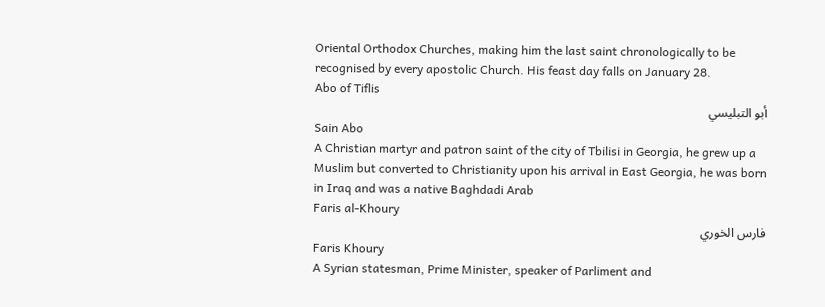Oriental Orthodox Churches, making him the last saint chronologically to be recognised by every apostolic Church. His feast day falls on January 28.
Abo of Tiflis
أبو التبليسي
Sain Abo
A Christian martyr and patron saint of the city of Tbilisi in Georgia, he grew up a Muslim but converted to Christianity upon his arrival in East Georgia, he was born in Iraq and was a native Baghdadi Arab
Faris al-Khoury
فارس الخوري
Faris Khoury
A Syrian statesman, Prime Minister, speaker of Parliment and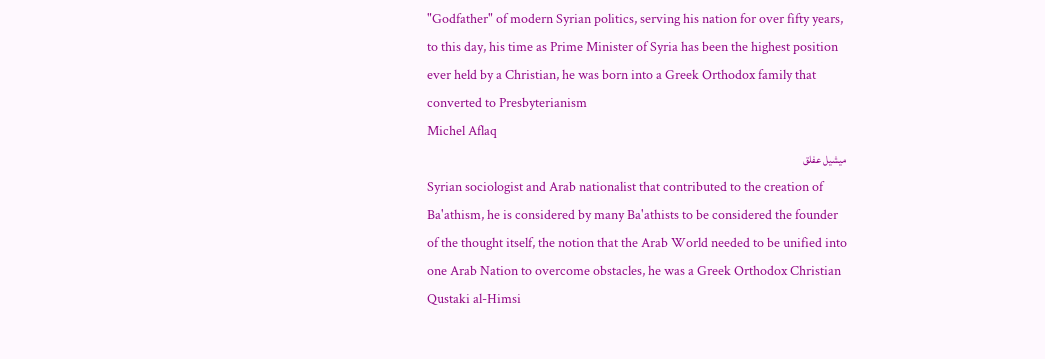"Godfather" of modern Syrian politics, serving his nation for over fifty years, to this day, his time as Prime Minister of Syria has been the highest position ever held by a Christian, he was born into a Greek Orthodox family that converted to Presbyterianism
Michel Aflaq
ميشيل عفلق
Syrian sociologist and Arab nationalist that contributed to the creation of Ba'athism, he is considered by many Ba'athists to be considered the founder of the thought itself, the notion that the Arab World needed to be unified into one Arab Nation to overcome obstacles, he was a Greek Orthodox Christian
Qustaki al-Himsi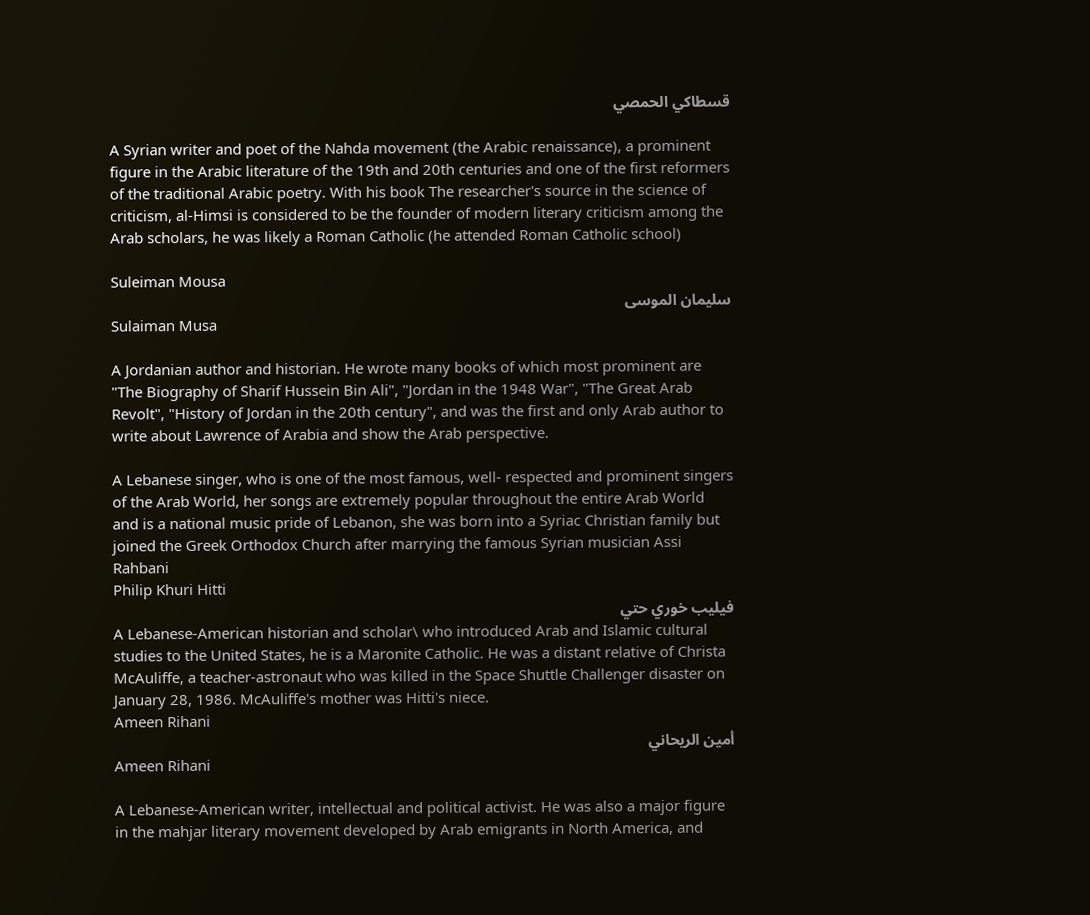قسطاكي الحمصي

A Syrian writer and poet of the Nahda movement (the Arabic renaissance), a prominent figure in the Arabic literature of the 19th and 20th centuries and one of the first reformers of the traditional Arabic poetry. With his book The researcher's source in the science of criticism, al-Himsi is considered to be the founder of modern literary criticism among the Arab scholars, he was likely a Roman Catholic (he attended Roman Catholic school)

Suleiman Mousa
سليمان الموسى
Sulaiman Musa

A Jordanian author and historian. He wrote many books of which most prominent are "The Biography of Sharif Hussein Bin Ali", "Jordan in the 1948 War", "The Great Arab Revolt", "History of Jordan in the 20th century", and was the first and only Arab author to write about Lawrence of Arabia and show the Arab perspective.

A Lebanese singer, who is one of the most famous, well- respected and prominent singers of the Arab World, her songs are extremely popular throughout the entire Arab World and is a national music pride of Lebanon, she was born into a Syriac Christian family but joined the Greek Orthodox Church after marrying the famous Syrian musician Assi Rahbani
Philip Khuri Hitti
فيليب خوري حتي
A Lebanese-American historian and scholar\ who introduced Arab and Islamic cultural studies to the United States, he is a Maronite Catholic. He was a distant relative of Christa McAuliffe, a teacher-astronaut who was killed in the Space Shuttle Challenger disaster on January 28, 1986. McAuliffe's mother was Hitti's niece.
Ameen Rihani
أمين الريحاني
Ameen Rihani

A Lebanese-American writer, intellectual and political activist. He was also a major figure in the mahjar literary movement developed by Arab emigrants in North America, and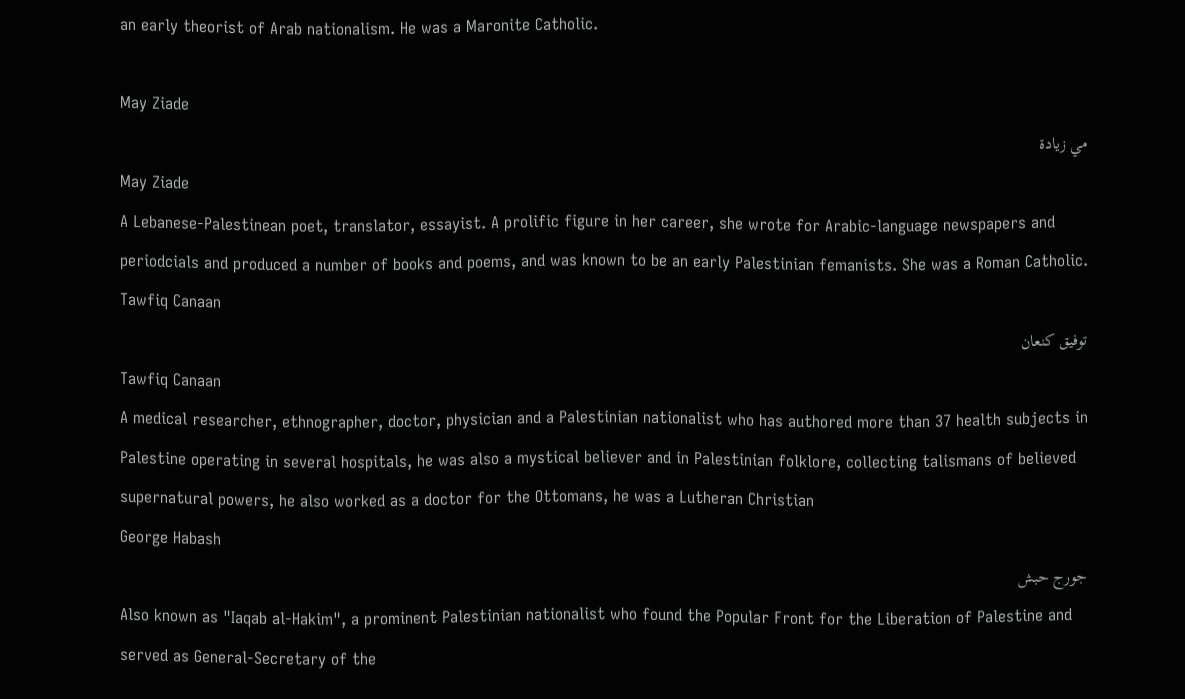an early theorist of Arab nationalism. He was a Maronite Catholic.

May Ziade
مي زيادة
May Ziade
A Lebanese-Palestinean poet, translator, essayist. A prolific figure in her career, she wrote for Arabic-language newspapers and periodcials and produced a number of books and poems, and was known to be an early Palestinian femanists. She was a Roman Catholic.
Tawfiq Canaan
توفيق كنعان
Tawfiq Canaan
A medical researcher, ethnographer, doctor, physician and a Palestinian nationalist who has authored more than 37 health subjects in Palestine operating in several hospitals, he was also a mystical believer and in Palestinian folklore, collecting talismans of believed supernatural powers, he also worked as a doctor for the Ottomans, he was a Lutheran Christian
George Habash
جورج حبش
Also known as "Iaqab al-Hakim", a prominent Palestinian nationalist who found the Popular Front for the Liberation of Palestine and served as General-Secretary of the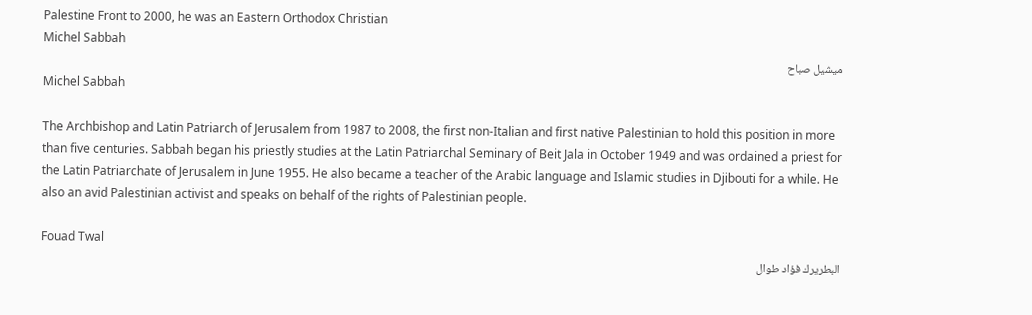Palestine Front to 2000, he was an Eastern Orthodox Christian
Michel Sabbah
ميشيل صباح
Michel Sabbah

The Archbishop and Latin Patriarch of Jerusalem from 1987 to 2008, the first non-Italian and first native Palestinian to hold this position in more than five centuries. Sabbah began his priestly studies at the Latin Patriarchal Seminary of Beit Jala in October 1949 and was ordained a priest for the Latin Patriarchate of Jerusalem in June 1955. He also became a teacher of the Arabic language and Islamic studies in Djibouti for a while. He also an avid Palestinian activist and speaks on behalf of the rights of Palestinian people.

Fouad Twal
البطريرك فؤاد طوال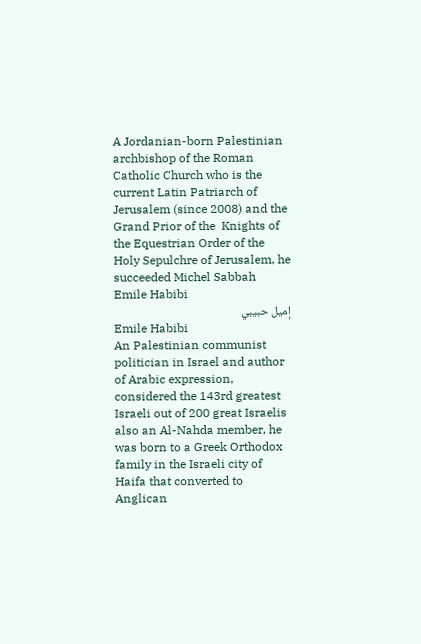A Jordanian-born Palestinian archbishop of the Roman Catholic Church who is the current Latin Patriarch of Jerusalem (since 2008) and the Grand Prior of the  Knights of the Equestrian Order of the Holy Sepulchre of Jerusalem, he succeeded Michel Sabbah
Emile Habibi
إميل حبيبي
Emile Habibi
An Palestinian communist politician in Israel and author of Arabic expression, considered the 143rd greatest Israeli out of 200 great Israelis also an Al-Nahda member, he was born to a Greek Orthodox family in the Israeli city of Haifa that converted to Anglican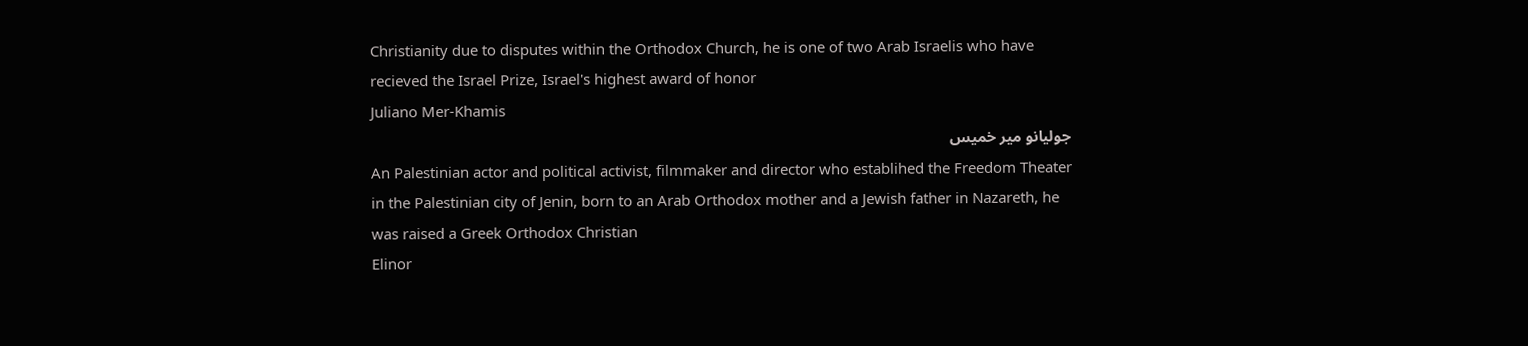Christianity due to disputes within the Orthodox Church, he is one of two Arab Israelis who have recieved the Israel Prize, Israel's highest award of honor
Juliano Mer-Khamis
جوليانو مير خميس
An Palestinian actor and political activist, filmmaker and director who establihed the Freedom Theater in the Palestinian city of Jenin, born to an Arab Orthodox mother and a Jewish father in Nazareth, he was raised a Greek Orthodox Christian
Elinor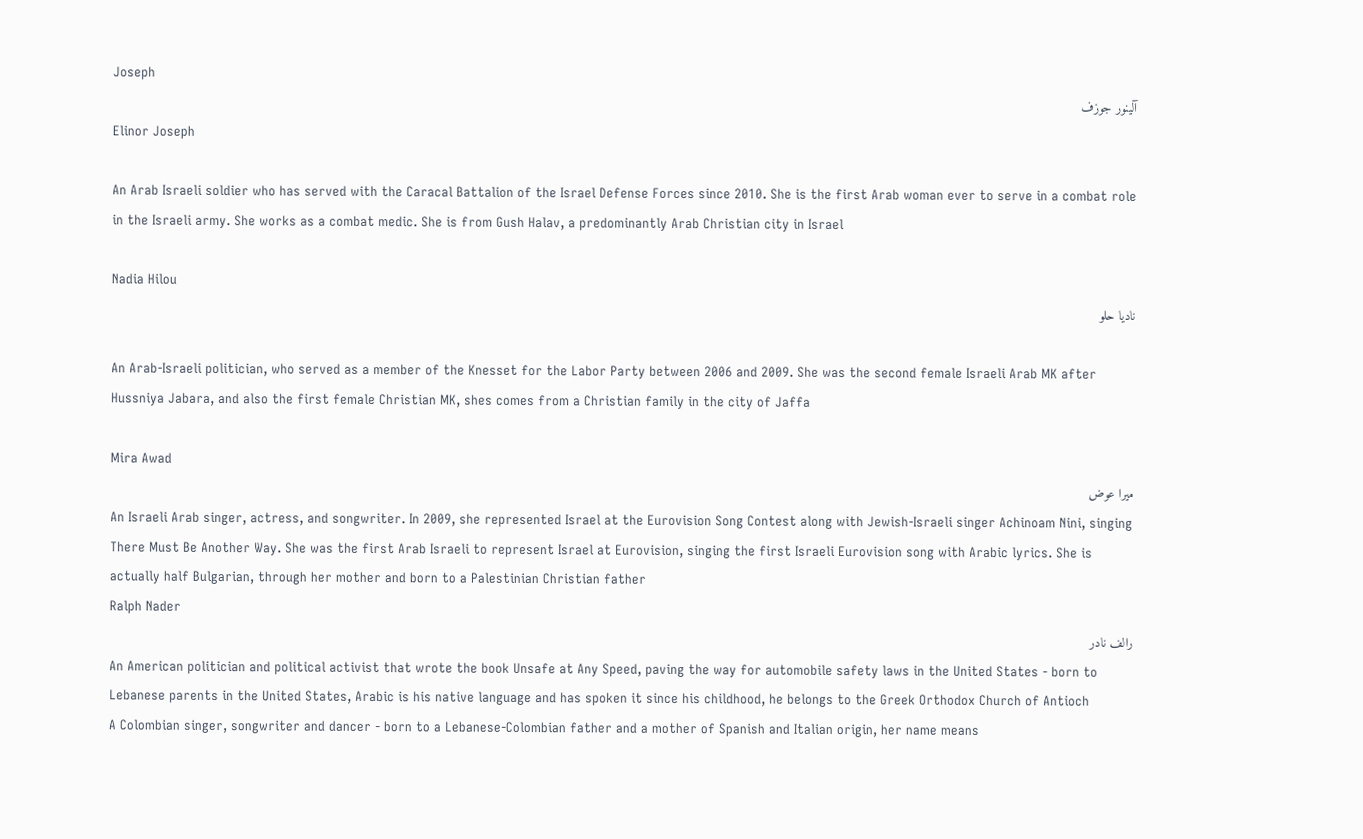Joseph
آلينور جوزف
Elinor Joseph

An Arab Israeli soldier who has served with the Caracal Battalion of the Israel Defense Forces since 2010. She is the first Arab woman ever to serve in a combat role in the Israeli army. She works as a combat medic. She is from Gush Halav, a predominantly Arab Christian city in Israel

Nadia Hilou
ناديا حلو

An Arab-Israeli politician, who served as a member of the Knesset for the Labor Party between 2006 and 2009. She was the second female Israeli Arab MK after Hussniya Jabara, and also the first female Christian MK, shes comes from a Christian family in the city of Jaffa

Mira Awad
ميرا عوض
An Israeli Arab singer, actress, and songwriter. In 2009, she represented Israel at the Eurovision Song Contest along with Jewish-Israeli singer Achinoam Nini, singing There Must Be Another Way. She was the first Arab Israeli to represent Israel at Eurovision, singing the first Israeli Eurovision song with Arabic lyrics. She is actually half Bulgarian, through her mother and born to a Palestinian Christian father
Ralph Nader
رالف نادر
An American politician and political activist that wrote the book Unsafe at Any Speed, paving the way for automobile safety laws in the United States - born to Lebanese parents in the United States, Arabic is his native language and has spoken it since his childhood, he belongs to the Greek Orthodox Church of Antioch
A Colombian singer, songwriter and dancer - born to a Lebanese-Colombian father and a mother of Spanish and Italian origin, her name means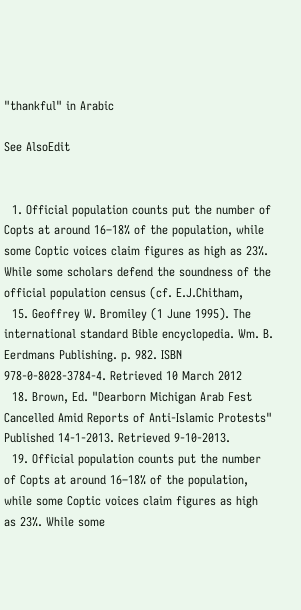"thankful" in Arabic

See AlsoEdit


  1. Official population counts put the number of Copts at around 16–18% of the population, while some Coptic voices claim figures as high as 23%. While some scholars defend the soundness of the official population census (cf. E.J.Chitham,
  15. Geoffrey W. Bromiley (1 June 1995). The international standard Bible encyclopedia. Wm. B. Eerdmans Publishing. p. 982. ISBN 978-0-8028-3784-4. Retrieved 10 March 2012
  18. Brown, Ed. "Dearborn Michigan Arab Fest Cancelled Amid Reports of Anti-Islamic Protests" Published 14-1-2013. Retrieved 9-10-2013.
  19. Official population counts put the number of Copts at around 16–18% of the population, while some Coptic voices claim figures as high as 23%. While some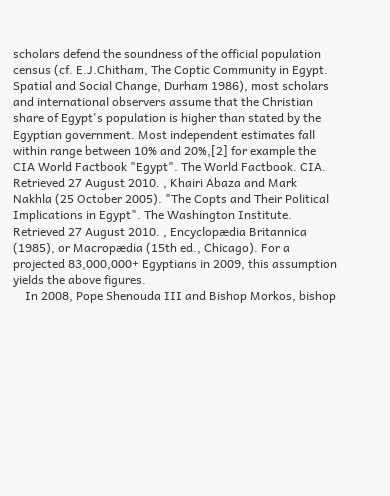scholars defend the soundness of the official population census (cf. E.J.Chitham, The Coptic Community in Egypt. Spatial and Social Change, Durham 1986), most scholars and international observers assume that the Christian share of Egypt's population is higher than stated by the Egyptian government. Most independent estimates fall within range between 10% and 20%,[2] for example the CIA World Factbook "Egypt". The World Factbook. CIA. Retrieved 27 August 2010. , Khairi Abaza and Mark Nakhla (25 October 2005). "The Copts and Their Political Implications in Egypt". The Washington Institute. Retrieved 27 August 2010. , Encyclopædia Britannica (1985), or Macropædia (15th ed., Chicago). For a projected 83,000,000+ Egyptians in 2009, this assumption yields the above figures.
    In 2008, Pope Shenouda III and Bishop Morkos, bishop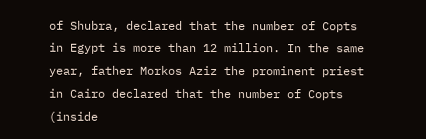of Shubra, declared that the number of Copts in Egypt is more than 12 million. In the same year, father Morkos Aziz the prominent priest in Cairo declared that the number of Copts (inside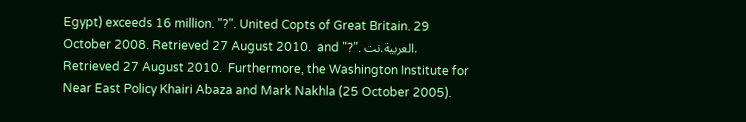Egypt) exceeds 16 million. "?". United Copts of Great Britain. 29 October 2008. Retrieved 27 August 2010.  and "?". العربية.نت. Retrieved 27 August 2010.  Furthermore, the Washington Institute for Near East Policy Khairi Abaza and Mark Nakhla (25 October 2005).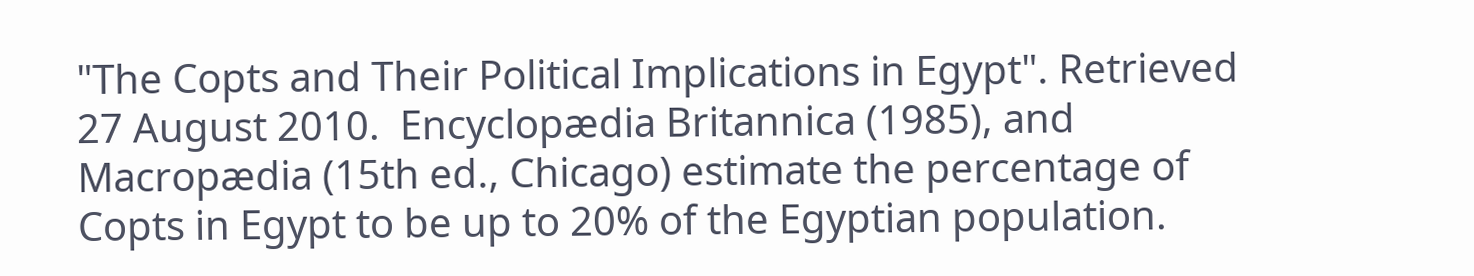"The Copts and Their Political Implications in Egypt". Retrieved 27 August 2010.  Encyclopædia Britannica (1985), and Macropædia (15th ed., Chicago) estimate the percentage of Copts in Egypt to be up to 20% of the Egyptian population.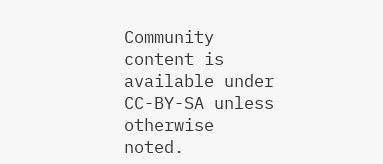Community content is available under CC-BY-SA unless otherwise noted.